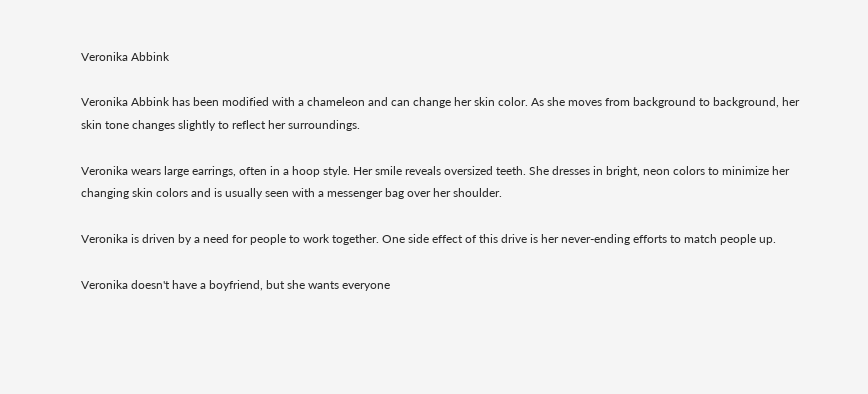Veronika Abbink

Veronika Abbink has been modified with a chameleon and can change her skin color. As she moves from background to background, her skin tone changes slightly to reflect her surroundings.

Veronika wears large earrings, often in a hoop style. Her smile reveals oversized teeth. She dresses in bright, neon colors to minimize her changing skin colors and is usually seen with a messenger bag over her shoulder.

Veronika is driven by a need for people to work together. One side effect of this drive is her never-ending efforts to match people up.

Veronika doesn't have a boyfriend, but she wants everyone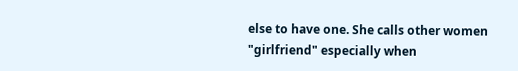else to have one. She calls other women "girlfriend" especially when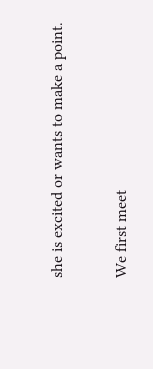she is excited or wants to make a point.

We first meet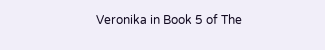Veronika in Book 5 of The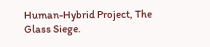Human-Hybrid Project, The Glass Siege.